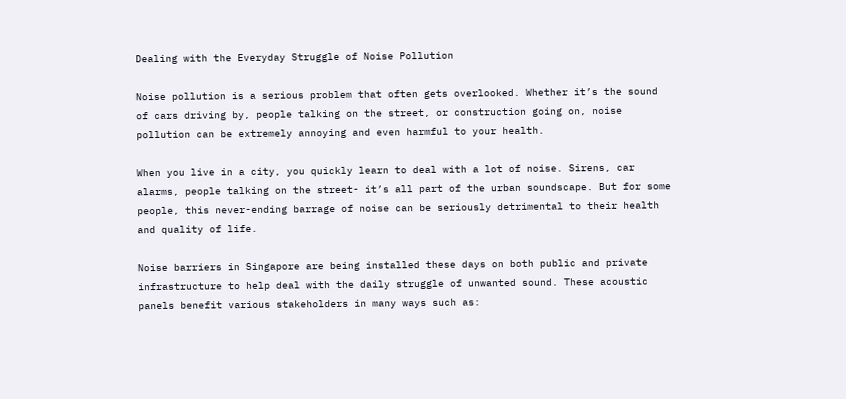Dealing with the Everyday Struggle of Noise Pollution

Noise pollution is a serious problem that often gets overlooked. Whether it’s the sound of cars driving by, people talking on the street, or construction going on, noise pollution can be extremely annoying and even harmful to your health.

When you live in a city, you quickly learn to deal with a lot of noise. Sirens, car alarms, people talking on the street- it’s all part of the urban soundscape. But for some people, this never-ending barrage of noise can be seriously detrimental to their health and quality of life.

Noise barriers in Singapore are being installed these days on both public and private infrastructure to help deal with the daily struggle of unwanted sound. These acoustic panels benefit various stakeholders in many ways such as: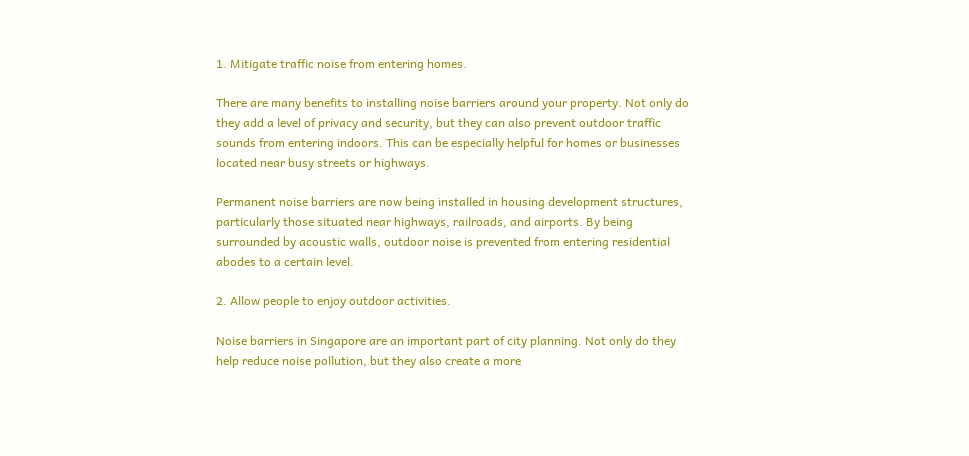1. Mitigate traffic noise from entering homes.

There are many benefits to installing noise barriers around your property. Not only do they add a level of privacy and security, but they can also prevent outdoor traffic sounds from entering indoors. This can be especially helpful for homes or businesses located near busy streets or highways.

Permanent noise barriers are now being installed in housing development structures, particularly those situated near highways, railroads, and airports. By being surrounded by acoustic walls, outdoor noise is prevented from entering residential abodes to a certain level.

2. Allow people to enjoy outdoor activities.

Noise barriers in Singapore are an important part of city planning. Not only do they help reduce noise pollution, but they also create a more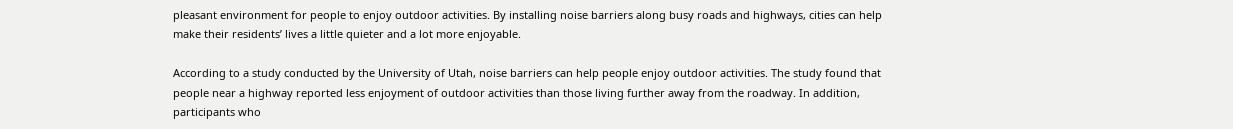pleasant environment for people to enjoy outdoor activities. By installing noise barriers along busy roads and highways, cities can help make their residents’ lives a little quieter and a lot more enjoyable.

According to a study conducted by the University of Utah, noise barriers can help people enjoy outdoor activities. The study found that people near a highway reported less enjoyment of outdoor activities than those living further away from the roadway. In addition, participants who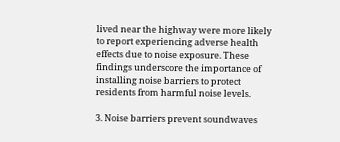lived near the highway were more likely to report experiencing adverse health effects due to noise exposure. These findings underscore the importance of installing noise barriers to protect residents from harmful noise levels.

3. Noise barriers prevent soundwaves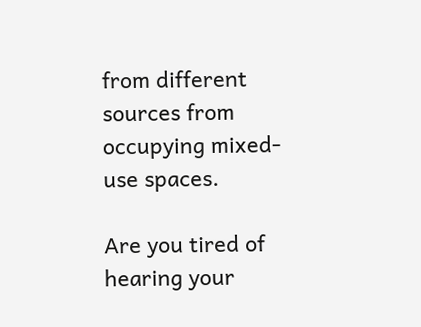from different sources from occupying mixed-use spaces.

Are you tired of hearing your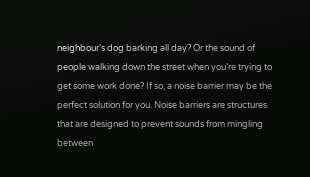neighbour’s dog barking all day? Or the sound of people walking down the street when you’re trying to get some work done? If so, a noise barrier may be the perfect solution for you. Noise barriers are structures that are designed to prevent sounds from mingling between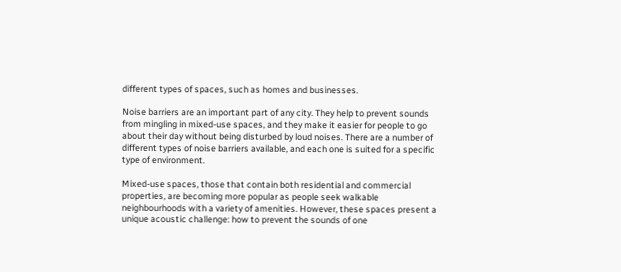different types of spaces, such as homes and businesses.

Noise barriers are an important part of any city. They help to prevent sounds from mingling in mixed-use spaces, and they make it easier for people to go about their day without being disturbed by loud noises. There are a number of different types of noise barriers available, and each one is suited for a specific type of environment.

Mixed-use spaces, those that contain both residential and commercial properties, are becoming more popular as people seek walkable neighbourhoods with a variety of amenities. However, these spaces present a unique acoustic challenge: how to prevent the sounds of one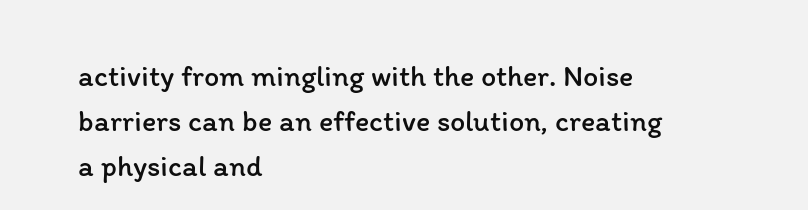activity from mingling with the other. Noise barriers can be an effective solution, creating a physical and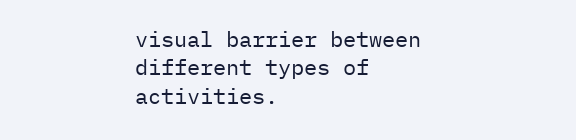visual barrier between different types of activities.